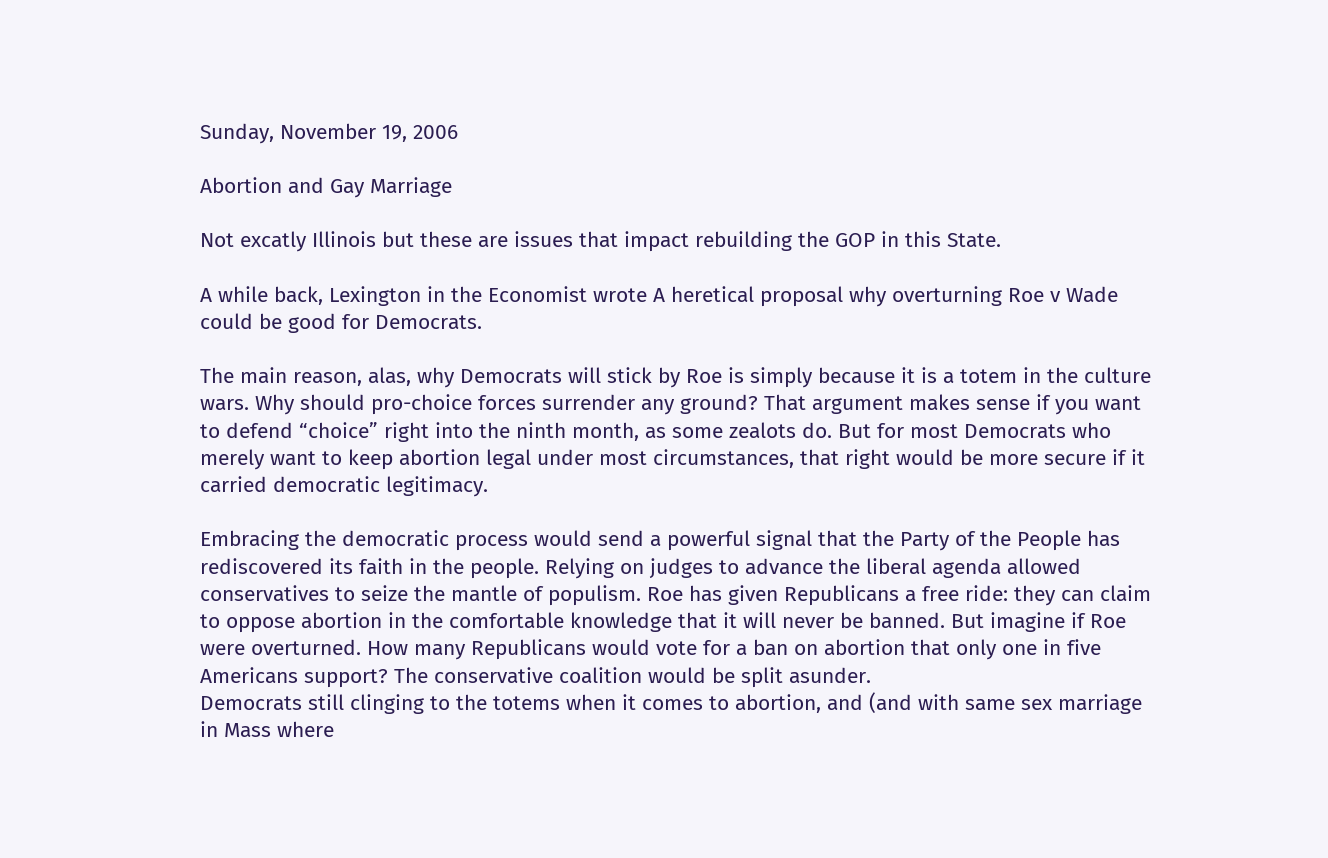Sunday, November 19, 2006

Abortion and Gay Marriage

Not excatly Illinois but these are issues that impact rebuilding the GOP in this State.

A while back, Lexington in the Economist wrote A heretical proposal why overturning Roe v Wade could be good for Democrats.

The main reason, alas, why Democrats will stick by Roe is simply because it is a totem in the culture wars. Why should pro-choice forces surrender any ground? That argument makes sense if you want to defend “choice” right into the ninth month, as some zealots do. But for most Democrats who merely want to keep abortion legal under most circumstances, that right would be more secure if it carried democratic legitimacy.

Embracing the democratic process would send a powerful signal that the Party of the People has rediscovered its faith in the people. Relying on judges to advance the liberal agenda allowed conservatives to seize the mantle of populism. Roe has given Republicans a free ride: they can claim to oppose abortion in the comfortable knowledge that it will never be banned. But imagine if Roe were overturned. How many Republicans would vote for a ban on abortion that only one in five Americans support? The conservative coalition would be split asunder.
Democrats still clinging to the totems when it comes to abortion, and (and with same sex marriage in Mass where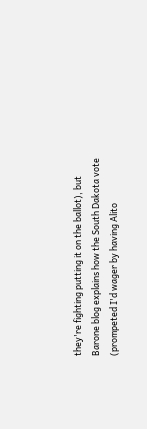they're fighting putting it on the ballot), but Barone blog explains how the South Dakota vote (prompeted I'd wager by having Alito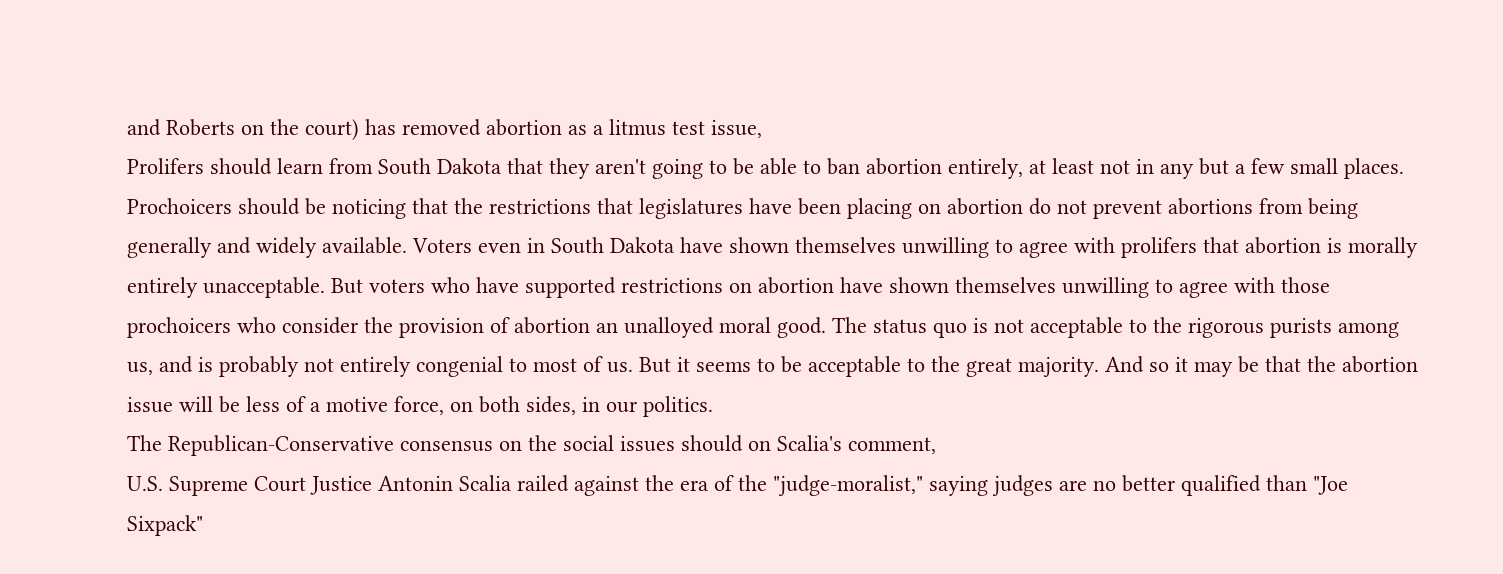and Roberts on the court) has removed abortion as a litmus test issue,
Prolifers should learn from South Dakota that they aren't going to be able to ban abortion entirely, at least not in any but a few small places. Prochoicers should be noticing that the restrictions that legislatures have been placing on abortion do not prevent abortions from being generally and widely available. Voters even in South Dakota have shown themselves unwilling to agree with prolifers that abortion is morally entirely unacceptable. But voters who have supported restrictions on abortion have shown themselves unwilling to agree with those prochoicers who consider the provision of abortion an unalloyed moral good. The status quo is not acceptable to the rigorous purists among us, and is probably not entirely congenial to most of us. But it seems to be acceptable to the great majority. And so it may be that the abortion issue will be less of a motive force, on both sides, in our politics.
The Republican-Conservative consensus on the social issues should on Scalia's comment,
U.S. Supreme Court Justice Antonin Scalia railed against the era of the "judge-moralist," saying judges are no better qualified than "Joe Sixpack"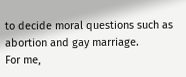to decide moral questions such as abortion and gay marriage.
For me,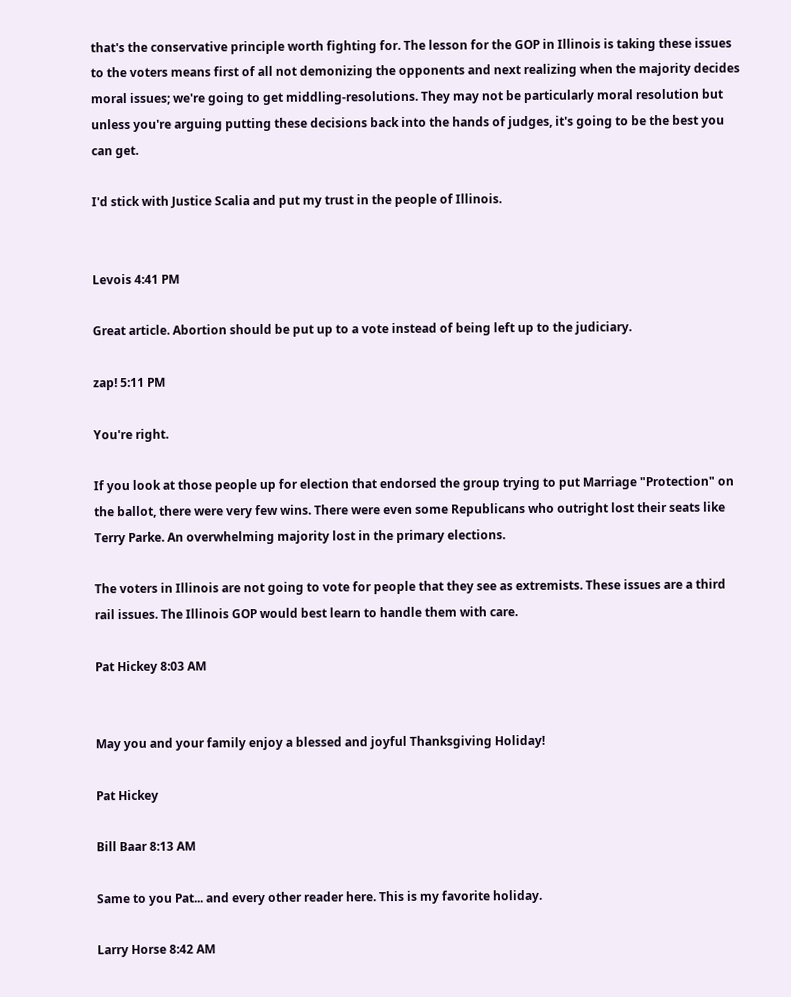that's the conservative principle worth fighting for. The lesson for the GOP in Illinois is taking these issues to the voters means first of all not demonizing the opponents and next realizing when the majority decides moral issues; we're going to get middling-resolutions. They may not be particularly moral resolution but unless you're arguing putting these decisions back into the hands of judges, it's going to be the best you can get.

I'd stick with Justice Scalia and put my trust in the people of Illinois.


Levois 4:41 PM

Great article. Abortion should be put up to a vote instead of being left up to the judiciary.

zap! 5:11 PM

You're right.

If you look at those people up for election that endorsed the group trying to put Marriage "Protection" on the ballot, there were very few wins. There were even some Republicans who outright lost their seats like Terry Parke. An overwhelming majority lost in the primary elections.

The voters in Illinois are not going to vote for people that they see as extremists. These issues are a third rail issues. The Illinois GOP would best learn to handle them with care.

Pat Hickey 8:03 AM


May you and your family enjoy a blessed and joyful Thanksgiving Holiday!

Pat Hickey

Bill Baar 8:13 AM

Same to you Pat... and every other reader here. This is my favorite holiday.

Larry Horse 8:42 AM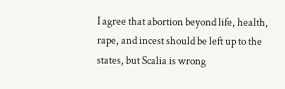I agree that abortion beyond life, health, rape, and incest should be left up to the states, but Scalia is wrong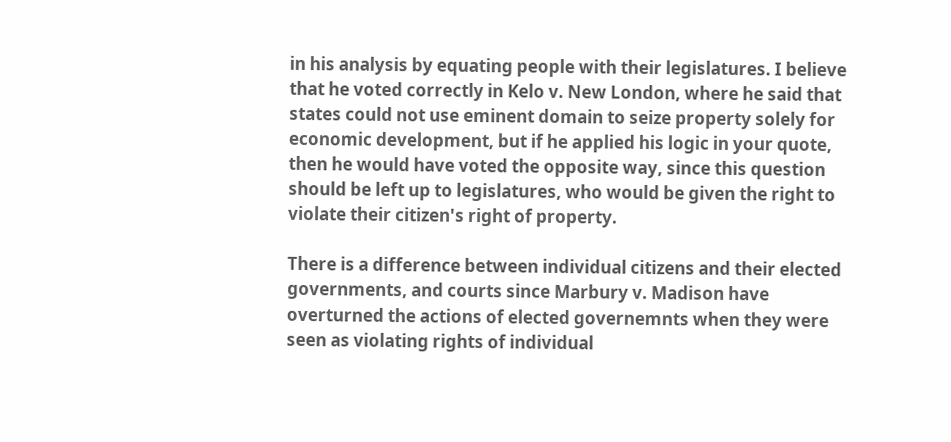in his analysis by equating people with their legislatures. I believe that he voted correctly in Kelo v. New London, where he said that states could not use eminent domain to seize property solely for economic development, but if he applied his logic in your quote, then he would have voted the opposite way, since this question should be left up to legislatures, who would be given the right to violate their citizen's right of property.

There is a difference between individual citizens and their elected governments, and courts since Marbury v. Madison have overturned the actions of elected governemnts when they were seen as violating rights of individual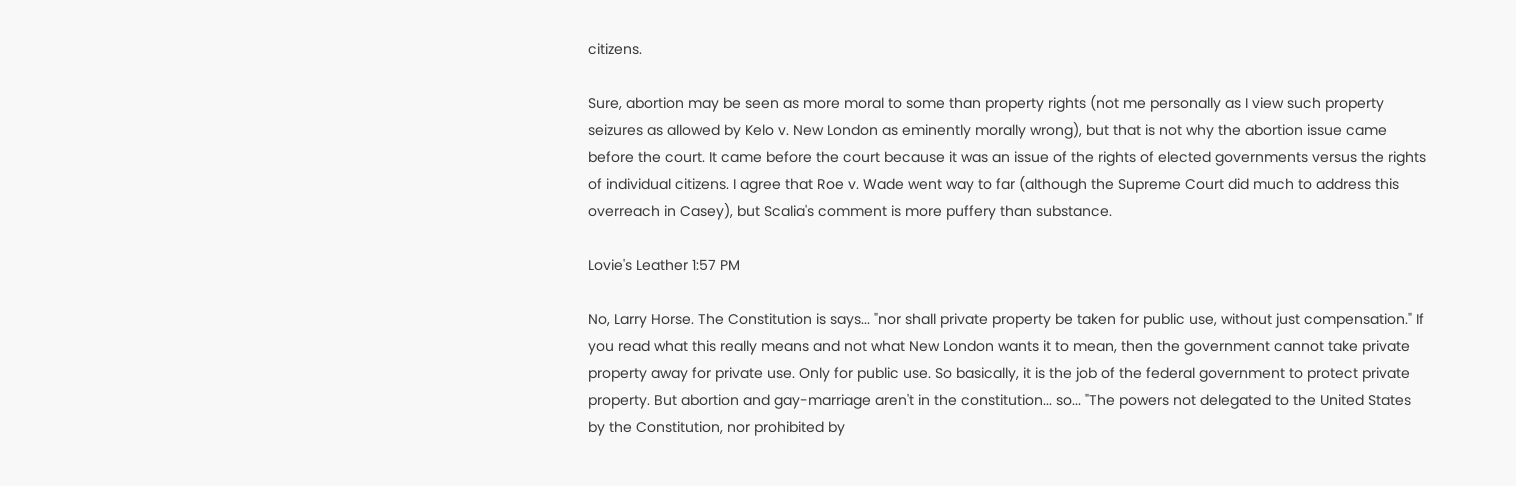citizens.

Sure, abortion may be seen as more moral to some than property rights (not me personally as I view such property seizures as allowed by Kelo v. New London as eminently morally wrong), but that is not why the abortion issue came before the court. It came before the court because it was an issue of the rights of elected governments versus the rights of individual citizens. I agree that Roe v. Wade went way to far (although the Supreme Court did much to address this overreach in Casey), but Scalia's comment is more puffery than substance.

Lovie's Leather 1:57 PM

No, Larry Horse. The Constitution is says... "nor shall private property be taken for public use, without just compensation." If you read what this really means and not what New London wants it to mean, then the government cannot take private property away for private use. Only for public use. So basically, it is the job of the federal government to protect private property. But abortion and gay-marriage aren't in the constitution... so... "The powers not delegated to the United States by the Constitution, nor prohibited by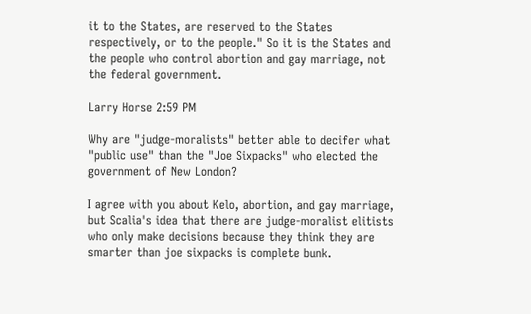it to the States, are reserved to the States respectively, or to the people." So it is the States and the people who control abortion and gay marriage, not the federal government.

Larry Horse 2:59 PM

Why are "judge-moralists" better able to decifer what "public use" than the "Joe Sixpacks" who elected the government of New London?

I agree with you about Kelo, abortion, and gay marriage, but Scalia's idea that there are judge-moralist elitists who only make decisions because they think they are smarter than joe sixpacks is complete bunk.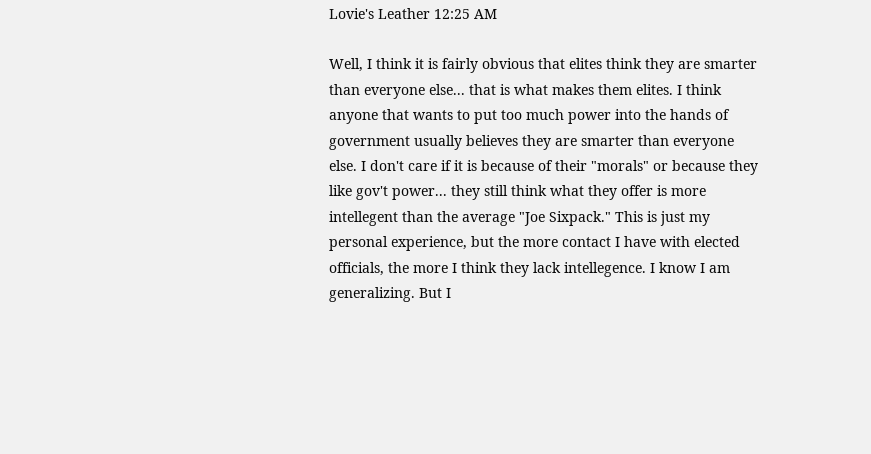Lovie's Leather 12:25 AM

Well, I think it is fairly obvious that elites think they are smarter than everyone else... that is what makes them elites. I think anyone that wants to put too much power into the hands of government usually believes they are smarter than everyone else. I don't care if it is because of their "morals" or because they like gov't power... they still think what they offer is more intellegent than the average "Joe Sixpack." This is just my personal experience, but the more contact I have with elected officials, the more I think they lack intellegence. I know I am generalizing. But I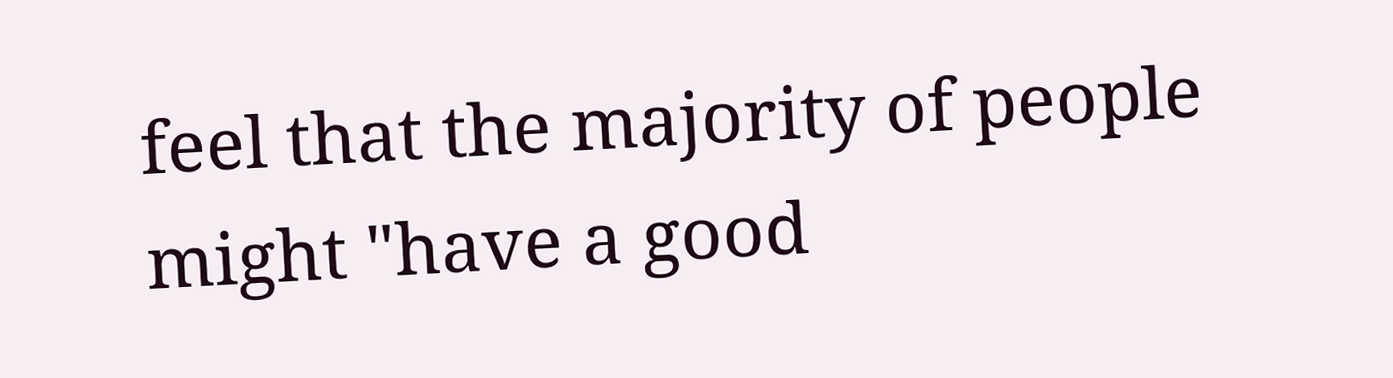feel that the majority of people might "have a good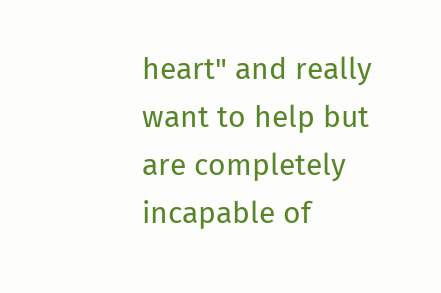heart" and really want to help but are completely incapable of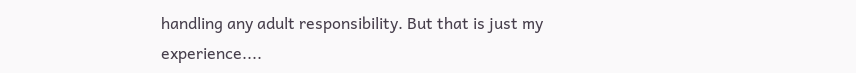handling any adult responsibility. But that is just my experience....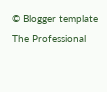© Blogger template The Professional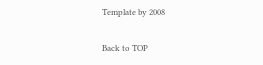Template by 2008

Back to TOP